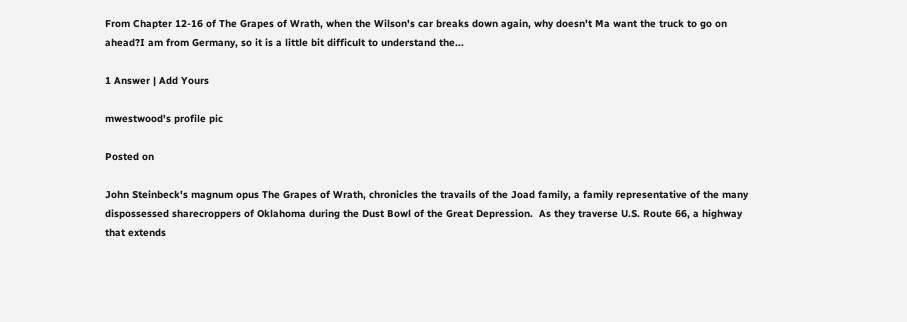From Chapter 12-16 of The Grapes of Wrath, when the Wilson's car breaks down again, why doesn't Ma want the truck to go on ahead?I am from Germany, so it is a little bit difficult to understand the...

1 Answer | Add Yours

mwestwood's profile pic

Posted on

John Steinbeck's magnum opus The Grapes of Wrath, chronicles the travails of the Joad family, a family representative of the many dispossessed sharecroppers of Oklahoma during the Dust Bowl of the Great Depression.  As they traverse U.S. Route 66, a highway that extends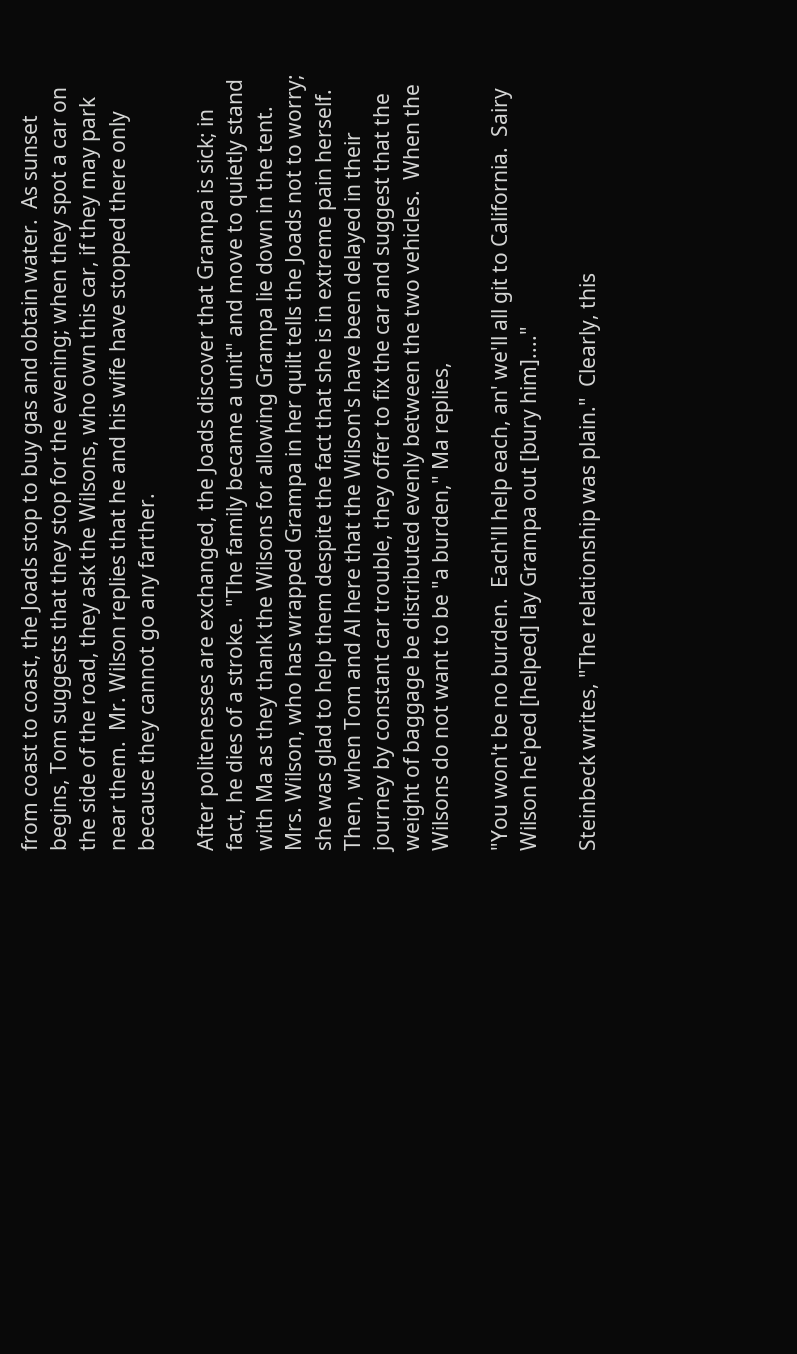from coast to coast, the Joads stop to buy gas and obtain water.  As sunset begins, Tom suggests that they stop for the evening; when they spot a car on the side of the road, they ask the Wilsons, who own this car, if they may park near them.  Mr. Wilson replies that he and his wife have stopped there only because they cannot go any farther.

After politenesses are exchanged, the Joads discover that Grampa is sick; in fact, he dies of a stroke.  "The family became a unit" and move to quietly stand with Ma as they thank the Wilsons for allowing Grampa lie down in the tent.  Mrs. Wilson, who has wrapped Grampa in her quilt tells the Joads not to worry; she was glad to help them despite the fact that she is in extreme pain herself.  Then, when Tom and Al here that the Wilson's have been delayed in their journey by constant car trouble, they offer to fix the car and suggest that the weight of baggage be distributed evenly between the two vehicles.  When the Wilsons do not want to be "a burden," Ma replies,

"You won't be no burden.  Each'll help each, an' we'll all git to California.  Sairy Wilson he'ped [helped] lay Grampa out [bury him]...."

Steinbeck writes, "The relationship was plain."  Clearly, this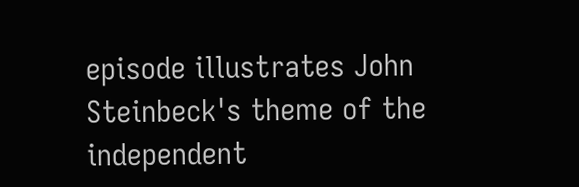episode illustrates John Steinbeck's theme of the independent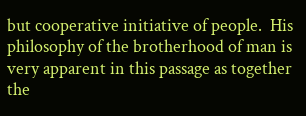but cooperative initiative of people.  His philosophy of the brotherhood of man is very apparent in this passage as together the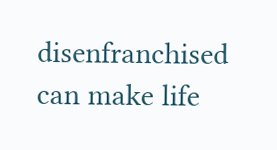disenfranchised can make life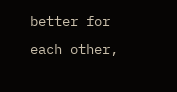better for each other,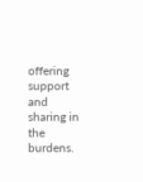offering support and sharing in the burdens.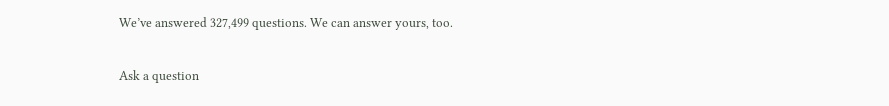We’ve answered 327,499 questions. We can answer yours, too.

Ask a question